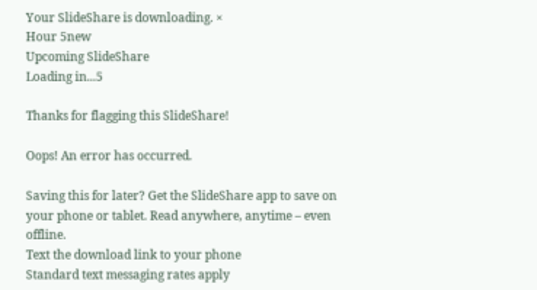Your SlideShare is downloading. ×
Hour 5new
Upcoming SlideShare
Loading in...5

Thanks for flagging this SlideShare!

Oops! An error has occurred.

Saving this for later? Get the SlideShare app to save on your phone or tablet. Read anywhere, anytime – even offline.
Text the download link to your phone
Standard text messaging rates apply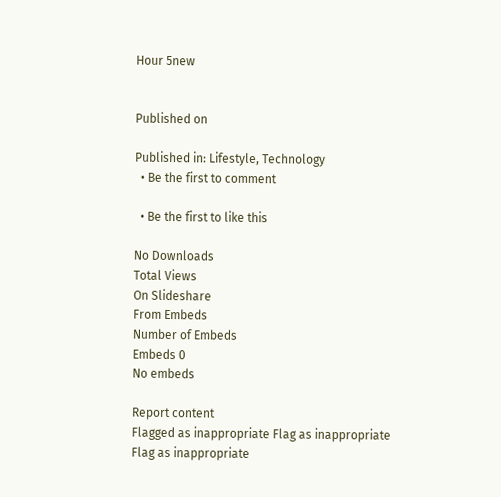Hour 5new


Published on

Published in: Lifestyle, Technology
  • Be the first to comment

  • Be the first to like this

No Downloads
Total Views
On Slideshare
From Embeds
Number of Embeds
Embeds 0
No embeds

Report content
Flagged as inappropriate Flag as inappropriate
Flag as inappropriate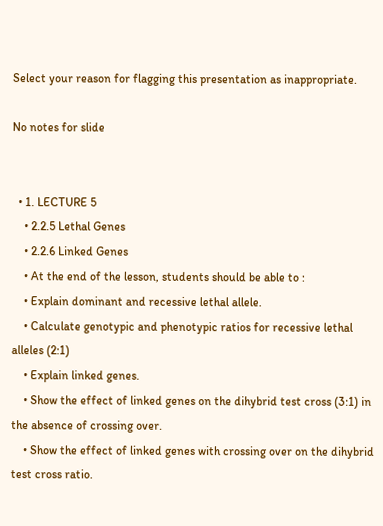Select your reason for flagging this presentation as inappropriate.

No notes for slide


  • 1. LECTURE 5
    • 2.2.5 Lethal Genes
    • 2.2.6 Linked Genes
    • At the end of the lesson, students should be able to :
    • Explain dominant and recessive lethal allele.
    • Calculate genotypic and phenotypic ratios for recessive lethal alleles (2:1)
    • Explain linked genes.
    • Show the effect of linked genes on the dihybrid test cross (3:1) in the absence of crossing over.
    • Show the effect of linked genes with crossing over on the dihybrid test cross ratio.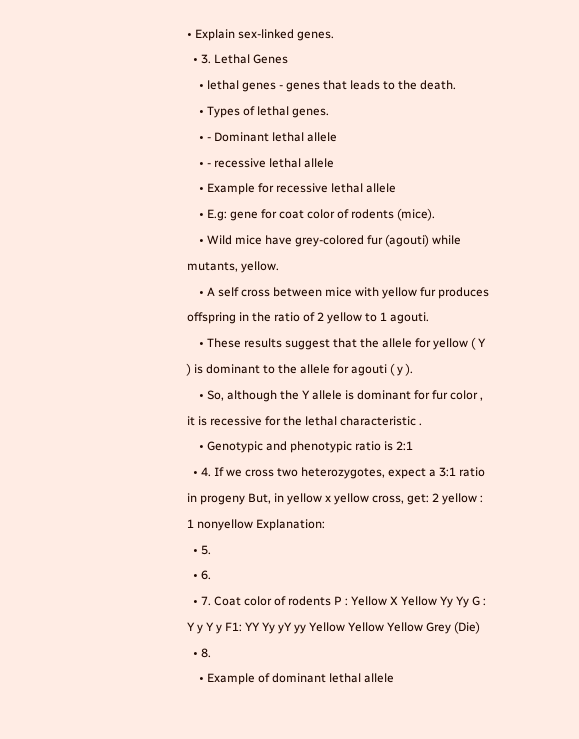• Explain sex-linked genes.
  • 3. Lethal Genes
    • lethal genes - genes that leads to the death.
    • Types of lethal genes.
    • - Dominant lethal allele
    • - recessive lethal allele
    • Example for recessive lethal allele
    • E.g: gene for coat color of rodents (mice).
    • Wild mice have grey-colored fur (agouti) while mutants, yellow.
    • A self cross between mice with yellow fur produces offspring in the ratio of 2 yellow to 1 agouti.
    • These results suggest that the allele for yellow ( Y ) is dominant to the allele for agouti ( y ).
    • So, although the Y allele is dominant for fur color , it is recessive for the lethal characteristic .
    • Genotypic and phenotypic ratio is 2:1
  • 4. If we cross two heterozygotes, expect a 3:1 ratio in progeny But, in yellow x yellow cross, get: 2 yellow : 1 nonyellow Explanation:
  • 5.
  • 6.
  • 7. Coat color of rodents P : Yellow X Yellow Yy Yy G : Y y Y y F1: YY Yy yY yy Yellow Yellow Yellow Grey (Die)
  • 8.
    • Example of dominant lethal allele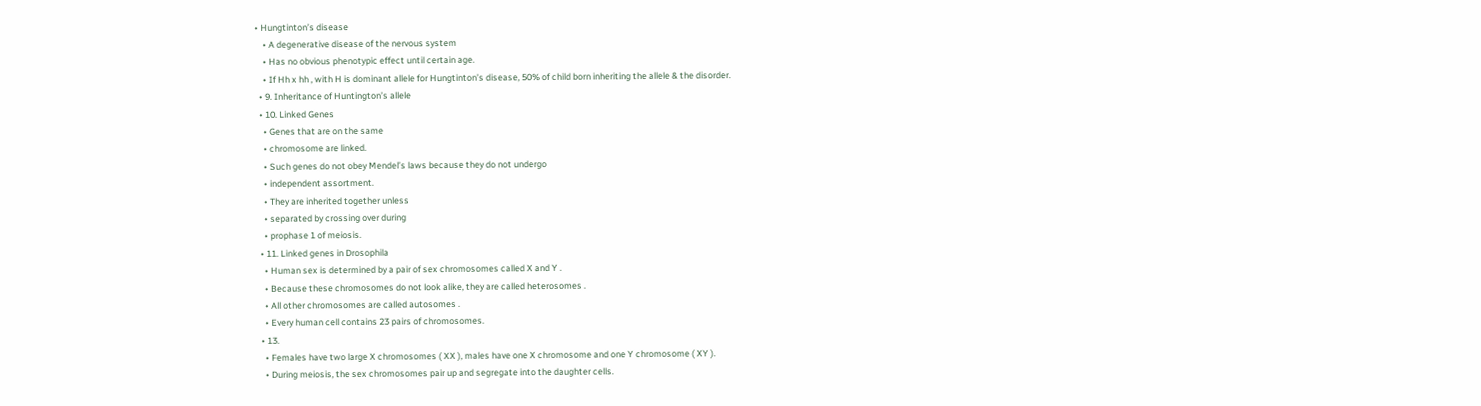• Hungtinton’s disease
    • A degenerative disease of the nervous system
    • Has no obvious phenotypic effect until certain age.
    • If Hh x hh , with H is dominant allele for Hungtinton’s disease, 50% of child born inheriting the allele & the disorder.
  • 9. Inheritance of Huntington’s allele
  • 10. Linked Genes
    • Genes that are on the same
    • chromosome are linked.
    • Such genes do not obey Mendel’s laws because they do not undergo
    • independent assortment.
    • They are inherited together unless
    • separated by crossing over during
    • prophase 1 of meiosis.
  • 11. Linked genes in Drosophila
    • Human sex is determined by a pair of sex chromosomes called X and Y .
    • Because these chromosomes do not look alike, they are called heterosomes .
    • All other chromosomes are called autosomes .
    • Every human cell contains 23 pairs of chromosomes.
  • 13.
    • Females have two large X chromosomes ( XX ), males have one X chromosome and one Y chromosome ( XY ).
    • During meiosis, the sex chromosomes pair up and segregate into the daughter cells.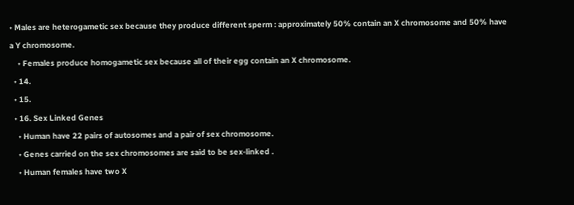• Males are heterogametic sex because they produce different sperm : approximately 50% contain an X chromosome and 50% have a Y chromosome.
    • Females produce homogametic sex because all of their egg contain an X chromosome.
  • 14.
  • 15.
  • 16. Sex Linked Genes
    • Human have 22 pairs of autosomes and a pair of sex chromosome.
    • Genes carried on the sex chromosomes are said to be sex-linked .
    • Human females have two X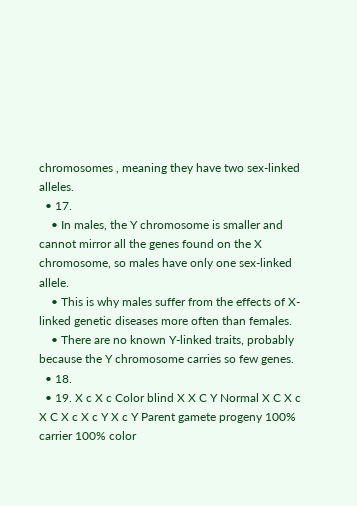chromosomes , meaning they have two sex-linked alleles.
  • 17.
    • In males, the Y chromosome is smaller and cannot mirror all the genes found on the X chromosome, so males have only one sex-linked allele.
    • This is why males suffer from the effects of X-linked genetic diseases more often than females.
    • There are no known Y-linked traits, probably because the Y chromosome carries so few genes.
  • 18.
  • 19. X c X c Color blind X X C Y Normal X C X c X C X c X c Y X c Y Parent gamete progeny 100% carrier 100% color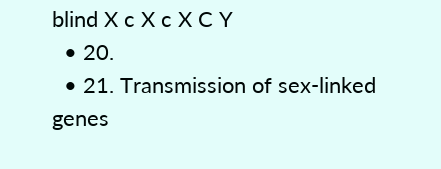blind X c X c X C Y
  • 20.
  • 21. Transmission of sex-linked genes